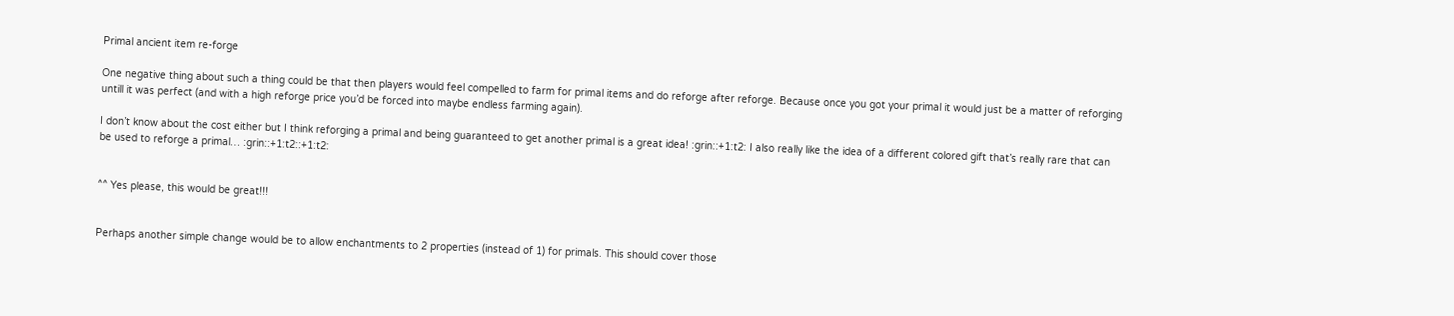Primal ancient item re-forge

One negative thing about such a thing could be that then players would feel compelled to farm for primal items and do reforge after reforge. Because once you got your primal it would just be a matter of reforging untill it was perfect (and with a high reforge price you’d be forced into maybe endless farming again).

I don’t know about the cost either but I think reforging a primal and being guaranteed to get another primal is a great idea! :grin::+1:t2: I also really like the idea of a different colored gift that’s really rare that can be used to reforge a primal… :grin::+1:t2::+1:t2:


^^ Yes please, this would be great!!!


Perhaps another simple change would be to allow enchantments to 2 properties (instead of 1) for primals. This should cover those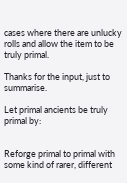cases where there are unlucky rolls and allow the item to be truly primal.

Thanks for the input, just to summarise.

Let primal ancients be truly primal by:


Reforge primal to primal with some kind of rarer, different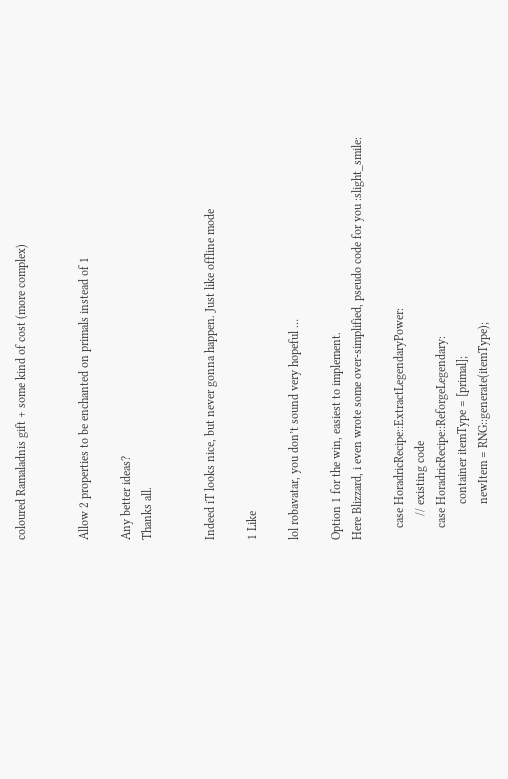coloured Ramaladnis gift + some kind of cost (more complex)


Allow 2 properties to be enchanted on primals instead of 1

Any better ideas?
Thanks all.


Indeed iT looks nice, but never gonna happen. Just like offline mode

1 Like

lol robavatar, you don’t sound very hopeful …

Option 1 for the win, easiest to implement.
Here Blizzard, i even wrote some over-simplified, pseudo code for you :slight_smile:

    case HoradricRecipe::ExtractLegendaryPower:
        // existing code
    case HoradricRecipe::ReforgeLegendary:
            container itemType = [primal];
            newItem = RNG::generate(itemType);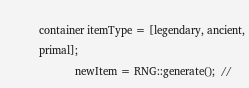container itemType = [legendary, ancient, primal];
            newItem = RNG::generate();  //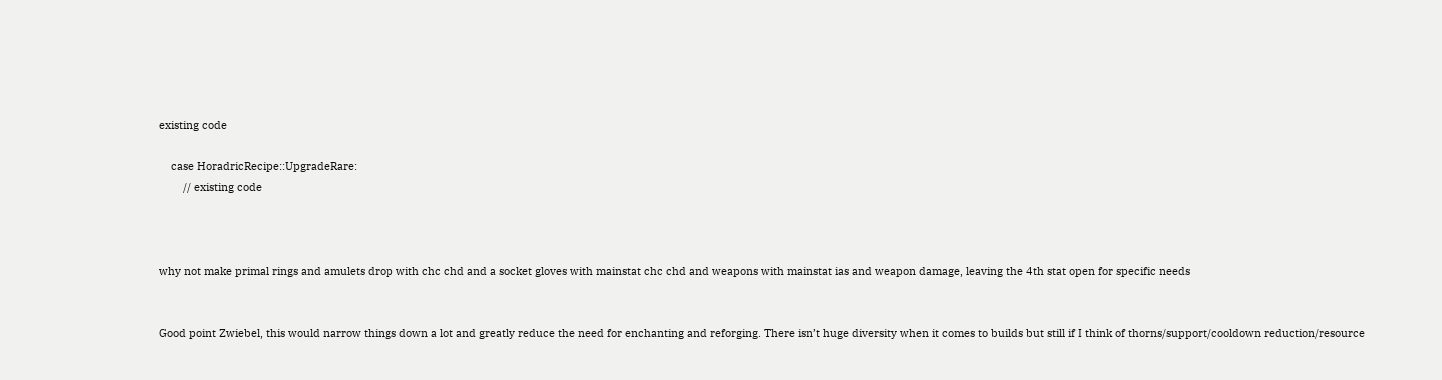existing code

    case HoradricRecipe::UpgradeRare:
        // existing code



why not make primal rings and amulets drop with chc chd and a socket gloves with mainstat chc chd and weapons with mainstat ias and weapon damage, leaving the 4th stat open for specific needs


Good point Zwiebel, this would narrow things down a lot and greatly reduce the need for enchanting and reforging. There isn’t huge diversity when it comes to builds but still if I think of thorns/support/cooldown reduction/resource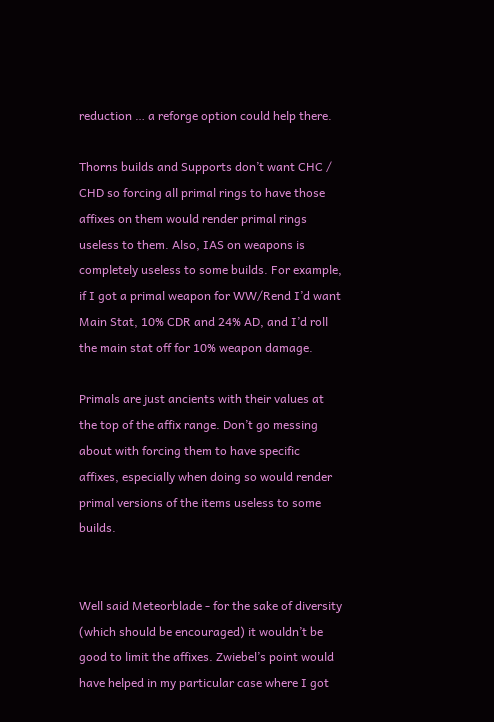reduction … a reforge option could help there.

Thorns builds and Supports don’t want CHC / CHD so forcing all primal rings to have those affixes on them would render primal rings useless to them. Also, IAS on weapons is completely useless to some builds. For example, if I got a primal weapon for WW/Rend I’d want Main Stat, 10% CDR and 24% AD, and I’d roll the main stat off for 10% weapon damage.

Primals are just ancients with their values at the top of the affix range. Don’t go messing about with forcing them to have specific affixes, especially when doing so would render primal versions of the items useless to some builds.


Well said Meteorblade - for the sake of diversity (which should be encouraged) it wouldn’t be good to limit the affixes. Zwiebel’s point would have helped in my particular case where I got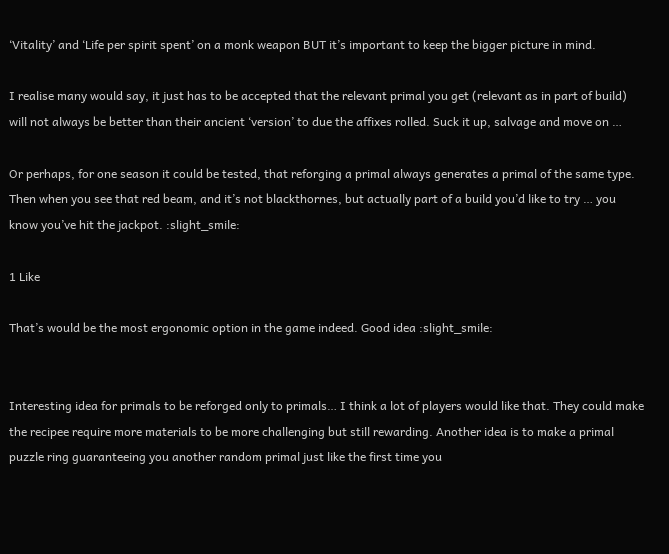‘Vitality’ and ‘Life per spirit spent’ on a monk weapon BUT it’s important to keep the bigger picture in mind.

I realise many would say, it just has to be accepted that the relevant primal you get (relevant as in part of build) will not always be better than their ancient ‘version’ to due the affixes rolled. Suck it up, salvage and move on …

Or perhaps, for one season it could be tested, that reforging a primal always generates a primal of the same type. Then when you see that red beam, and it’s not blackthornes, but actually part of a build you’d like to try … you know you’ve hit the jackpot. :slight_smile:

1 Like

That’s would be the most ergonomic option in the game indeed. Good idea :slight_smile:


Interesting idea for primals to be reforged only to primals… I think a lot of players would like that. They could make the recipee require more materials to be more challenging but still rewarding. Another idea is to make a primal puzzle ring guaranteeing you another random primal just like the first time you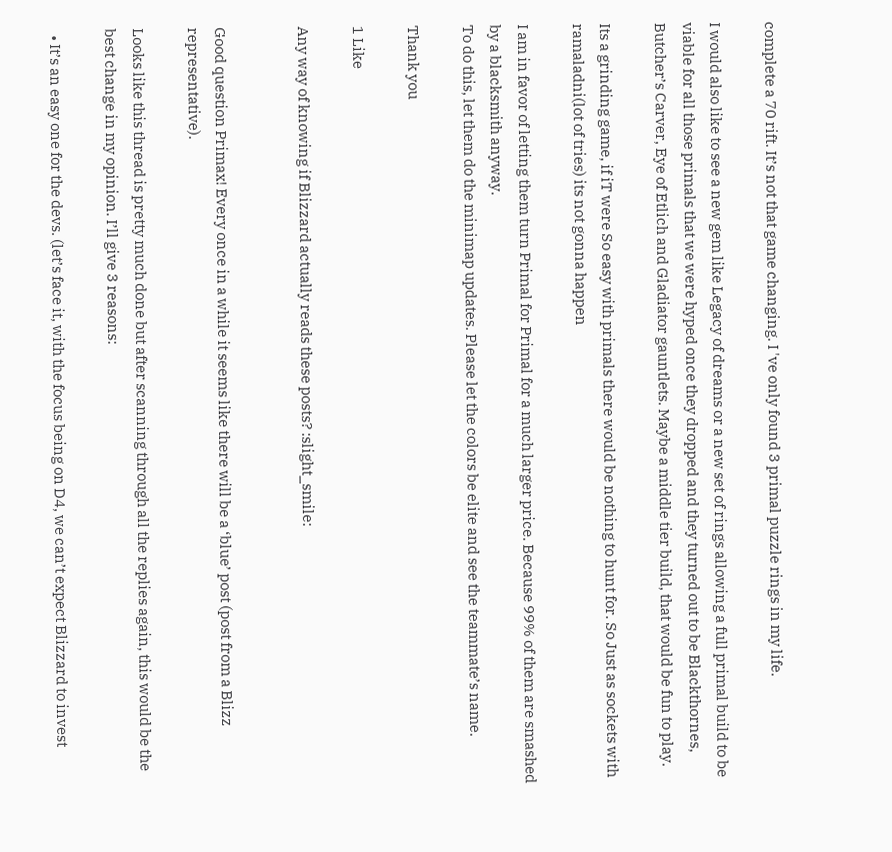complete a 70 rift. It’s not that game changing. I 've only found 3 primal puzzle rings in my life.

I would also like to see a new gem like Legacy of dreams or a new set of rings allowing a full primal build to be viable for all those primals that we were hyped once they dropped and they turned out to be Blackthornes, Butcher’s Carver, Eye of Etlich and Gladiator gauntlets. Maybe a middle tier build, that would be fun to play.

Its a grinding game, if iT were So easy with primals there would be nothing to hunt for. So Just as sockets with ramaladni(lot of tries) its not gonna happen

I am in favor of letting them turn Primal for Primal for a much larger price. Because 99% of them are smashed by a blacksmith anyway.
To do this, let them do the minimap updates. Please let the colors be elite and see the teammate’s name.

Thank you

1 Like

Any way of knowing if Blizzard actually reads these posts? :slight_smile:


Good question Primax! Every once in a while it seems like there will be a ‘blue’ post (post from a Blizz representative).

Looks like this thread is pretty much done but after scanning through all the replies again, this would be the best change in my opinion. I’ll give 3 reasons:

  • It’s an easy one for the devs. (let’s face it, with the focus being on D4, we can’t expect Blizzard to invest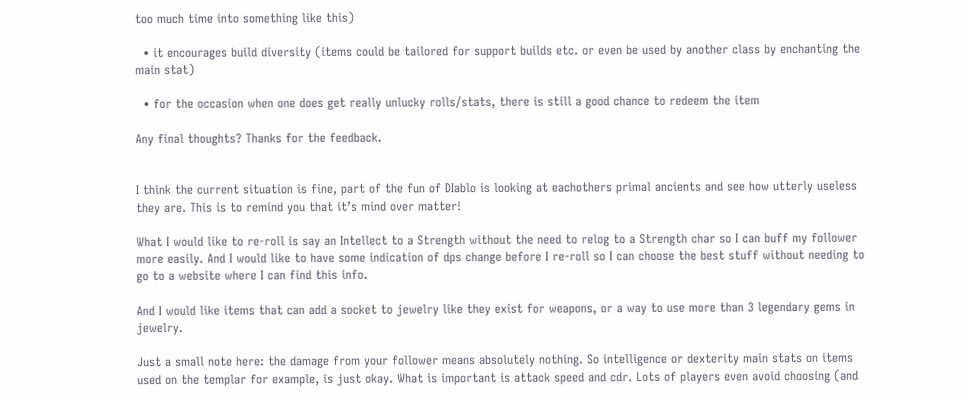too much time into something like this)

  • it encourages build diversity (items could be tailored for support builds etc. or even be used by another class by enchanting the main stat)

  • for the occasion when one does get really unlucky rolls/stats, there is still a good chance to redeem the item

Any final thoughts? Thanks for the feedback.


I think the current situation is fine, part of the fun of DIablo is looking at eachothers primal ancients and see how utterly useless they are. This is to remind you that it’s mind over matter!

What I would like to re-roll is say an Intellect to a Strength without the need to relog to a Strength char so I can buff my follower more easily. And I would like to have some indication of dps change before I re-roll so I can choose the best stuff without needing to go to a website where I can find this info.

And I would like items that can add a socket to jewelry like they exist for weapons, or a way to use more than 3 legendary gems in jewelry.

Just a small note here: the damage from your follower means absolutely nothing. So intelligence or dexterity main stats on items used on the templar for example, is just okay. What is important is attack speed and cdr. Lots of players even avoid choosing (and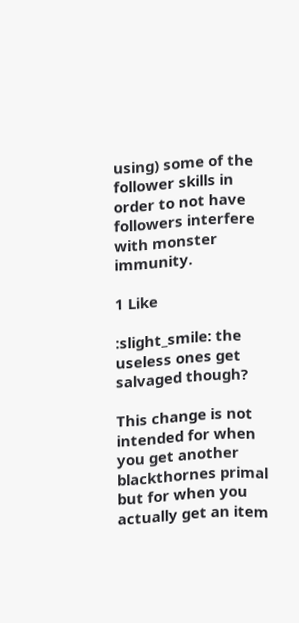using) some of the follower skills in order to not have followers interfere with monster immunity.

1 Like

:slight_smile: the useless ones get salvaged though?

This change is not intended for when you get another blackthornes primal but for when you actually get an item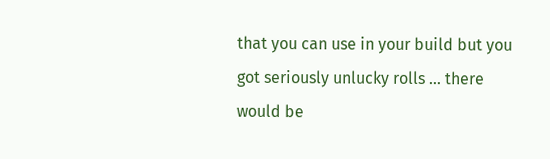that you can use in your build but you got seriously unlucky rolls … there would be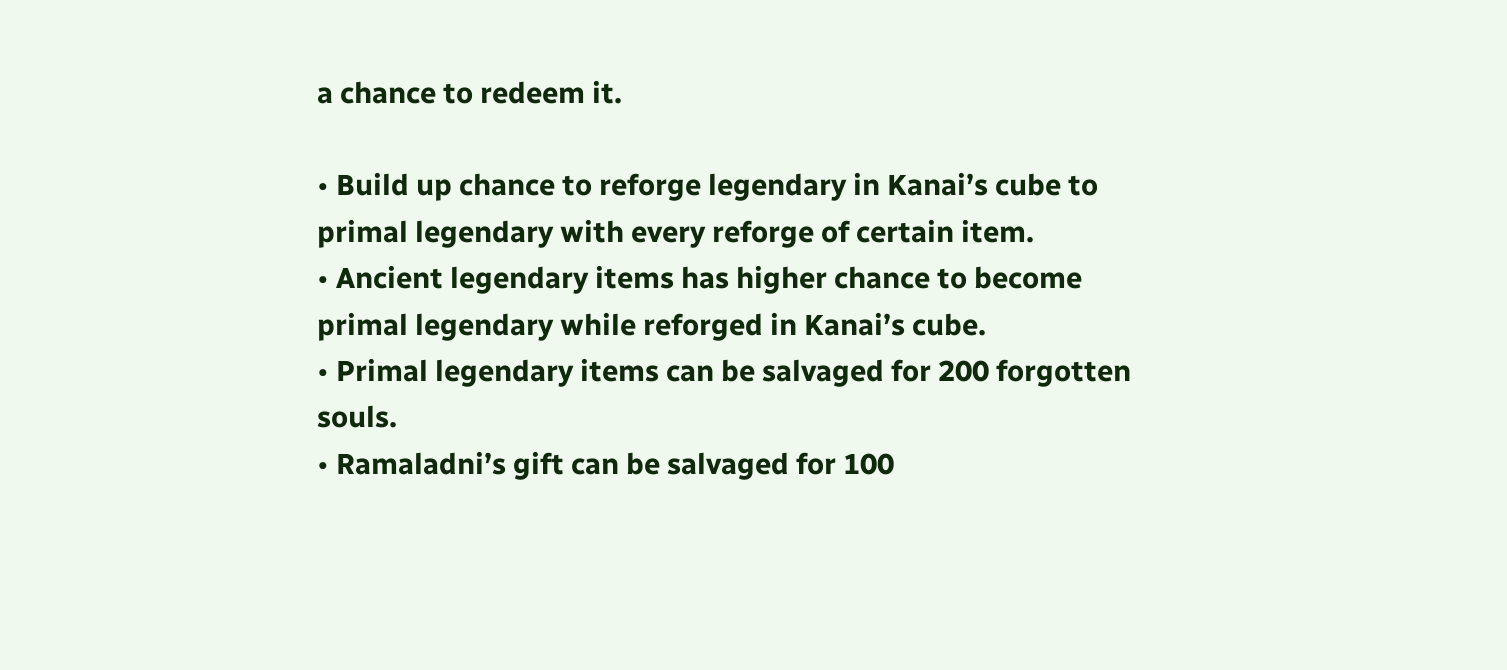a chance to redeem it.

• Build up chance to reforge legendary in Kanai’s cube to primal legendary with every reforge of certain item.
• Ancient legendary items has higher chance to become primal legendary while reforged in Kanai’s cube.
• Primal legendary items can be salvaged for 200 forgotten souls.
• Ramaladni’s gift can be salvaged for 100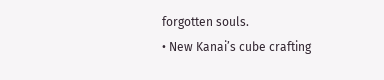forgotten souls.
• New Kanai’s cube crafting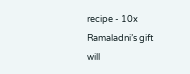recipe - 10x Ramaladni’s gift will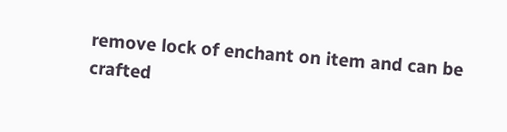remove lock of enchant on item and can be crafted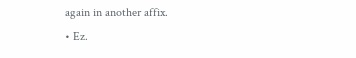again in another affix.
• Ez.